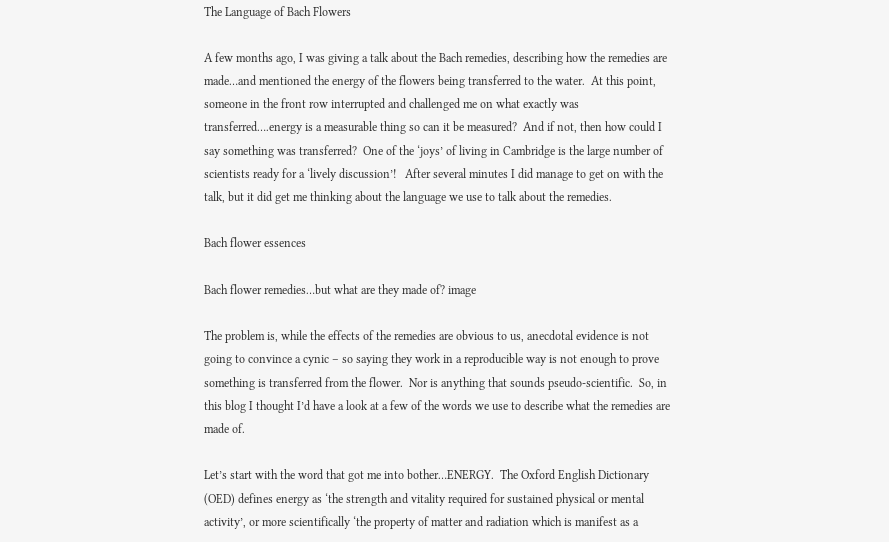The Language of Bach Flowers

A few months ago, I was giving a talk about the Bach remedies, describing how the remedies are made…and mentioned the energy of the flowers being transferred to the water.  At this point, someone in the front row interrupted and challenged me on what exactly was transferred….energy is a measurable thing so can it be measured?  And if not, then how could I say something was transferred?  One of the ‘joys’ of living in Cambridge is the large number of scientists ready for a ‘lively discussion’!   After several minutes I did manage to get on with the talk, but it did get me thinking about the language we use to talk about the remedies.

Bach flower essences

Bach flower remedies…but what are they made of? image

The problem is, while the effects of the remedies are obvious to us, anecdotal evidence is not going to convince a cynic – so saying they work in a reproducible way is not enough to prove something is transferred from the flower.  Nor is anything that sounds pseudo-scientific.  So, in this blog I thought I’d have a look at a few of the words we use to describe what the remedies are made of.

Let’s start with the word that got me into bother…ENERGY.  The Oxford English Dictionary (OED) defines energy as ‘the strength and vitality required for sustained physical or mental activity’, or more scientifically ‘the property of matter and radiation which is manifest as a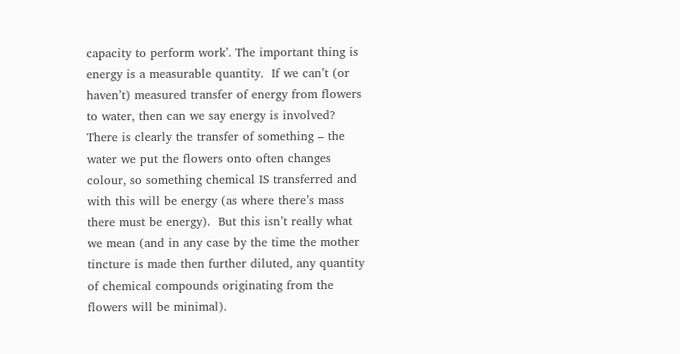capacity to perform work’. The important thing is energy is a measurable quantity.  If we can’t (or haven’t) measured transfer of energy from flowers to water, then can we say energy is involved?  There is clearly the transfer of something – the water we put the flowers onto often changes colour, so something chemical IS transferred and with this will be energy (as where there’s mass there must be energy).  But this isn’t really what we mean (and in any case by the time the mother tincture is made then further diluted, any quantity of chemical compounds originating from the flowers will be minimal).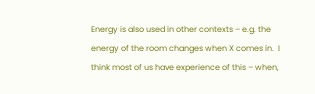Energy is also used in other contexts – e.g. the energy of the room changes when X comes in.  I think most of us have experience of this – when,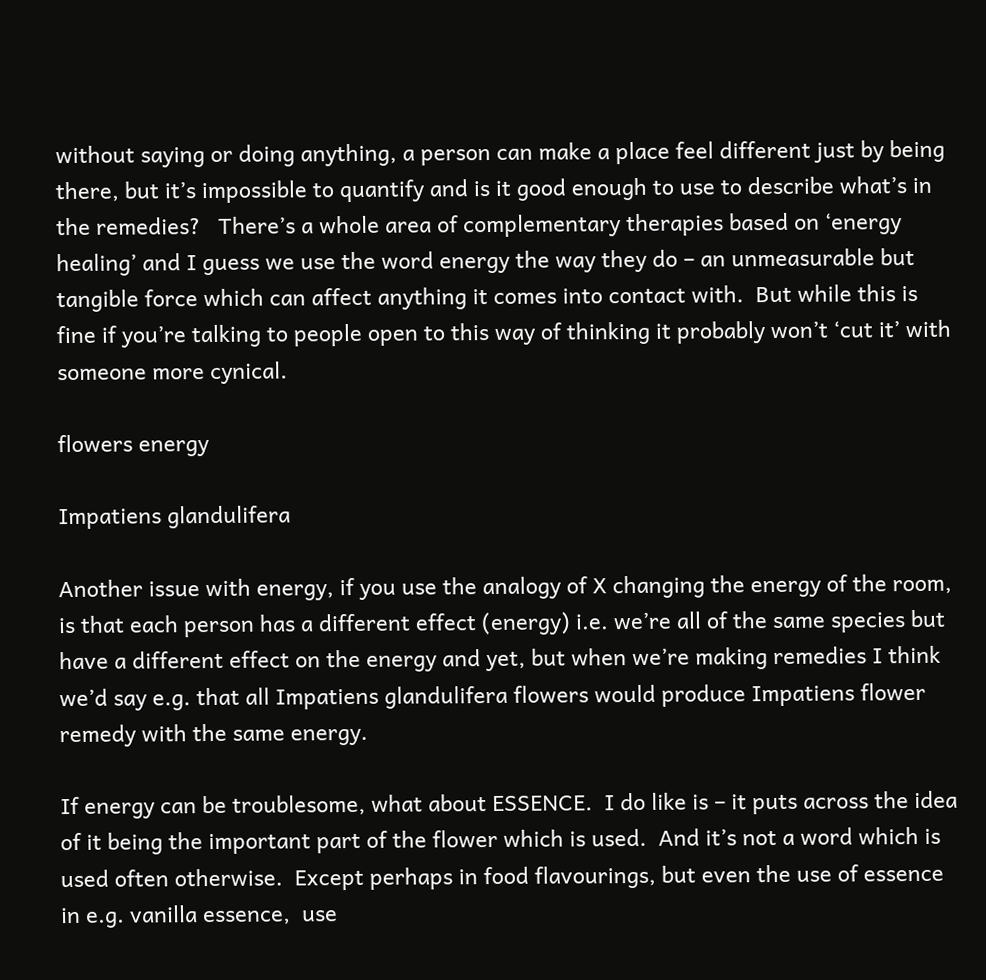without saying or doing anything, a person can make a place feel different just by being there, but it’s impossible to quantify and is it good enough to use to describe what’s in the remedies?   There’s a whole area of complementary therapies based on ‘energy healing’ and I guess we use the word energy the way they do – an unmeasurable but tangible force which can affect anything it comes into contact with.  But while this is fine if you’re talking to people open to this way of thinking it probably won’t ‘cut it’ with someone more cynical.

flowers energy

Impatiens glandulifera

Another issue with energy, if you use the analogy of X changing the energy of the room, is that each person has a different effect (energy) i.e. we’re all of the same species but have a different effect on the energy and yet, but when we’re making remedies I think we’d say e.g. that all Impatiens glandulifera flowers would produce Impatiens flower remedy with the same energy.

If energy can be troublesome, what about ESSENCE.  I do like is – it puts across the idea of it being the important part of the flower which is used.  And it’s not a word which is used often otherwise.  Except perhaps in food flavourings, but even the use of essence in e.g. vanilla essence,  use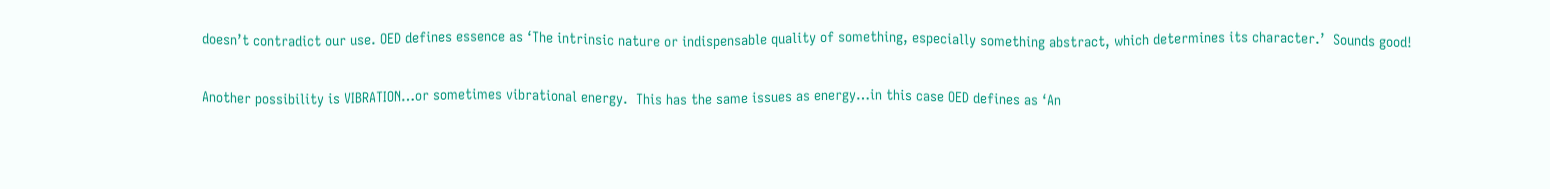doesn’t contradict our use. OED defines essence as ‘The intrinsic nature or indispensable quality of something, especially something abstract, which determines its character.’  Sounds good!

Another possibility is VIBRATION…or sometimes vibrational energy.  This has the same issues as energy…in this case OED defines as ‘An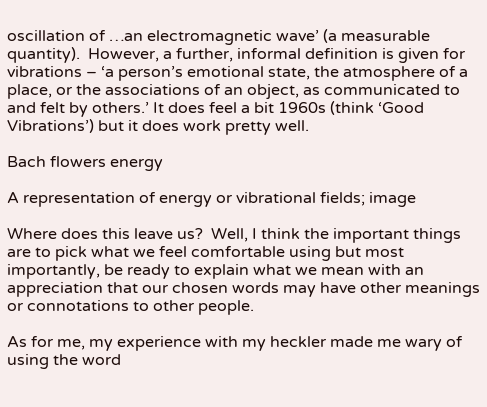oscillation of …an electromagnetic wave’ (a measurable quantity).  However, a further, informal definition is given for vibrations – ‘a person’s emotional state, the atmosphere of a place, or the associations of an object, as communicated to and felt by others.’ It does feel a bit 1960s (think ‘Good Vibrations’) but it does work pretty well.

Bach flowers energy

A representation of energy or vibrational fields; image

Where does this leave us?  Well, I think the important things are to pick what we feel comfortable using but most importantly, be ready to explain what we mean with an appreciation that our chosen words may have other meanings or connotations to other people.

As for me, my experience with my heckler made me wary of using the word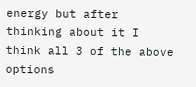energy but after thinking about it I think all 3 of the above options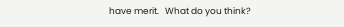have merit.   What do you think?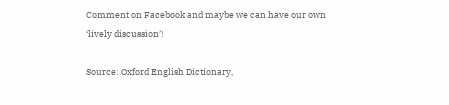Comment on Facebook and maybe we can have our own ‘lively discussion’!

Source: Oxford English Dictionary,